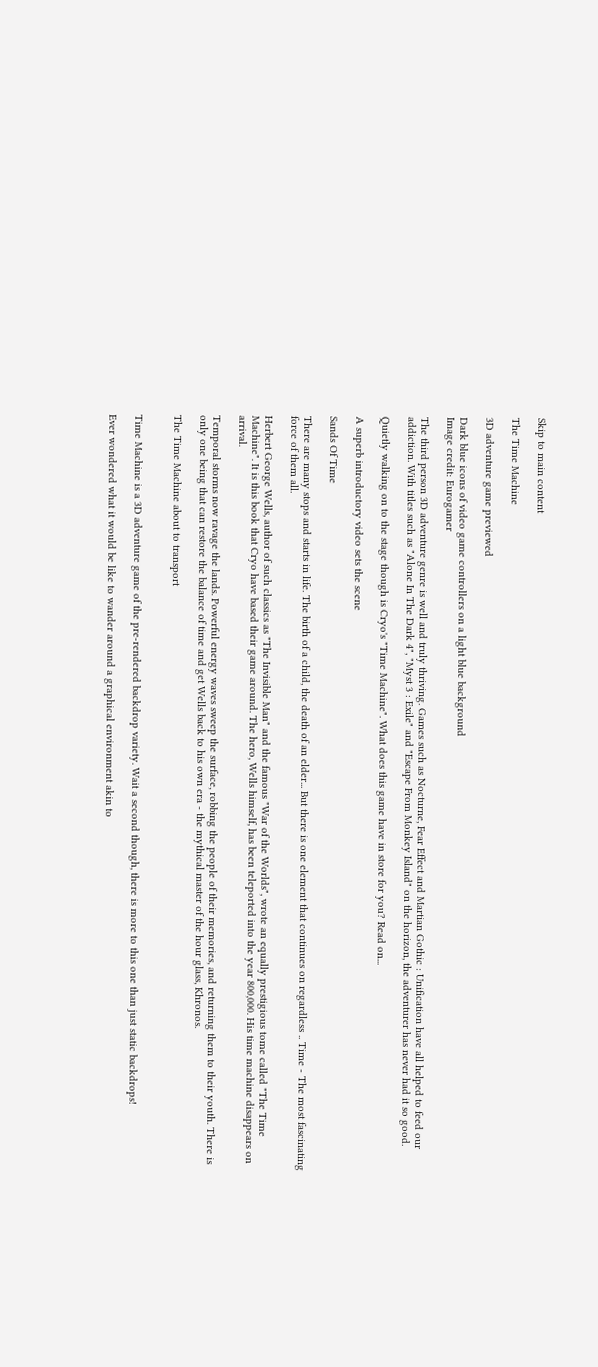Skip to main content

The Time Machine

3D adventure game previewed

Dark blue icons of video game controllers on a light blue background
Image credit: Eurogamer

The third person 3D adventure genre is well and truly thriving. Games such as Nocturne, Fear Effect and Martian Gothic : Unification have all helped to feed our addiction. With titles such as "Alone In The Dark 4", "Myst 3 : Exile" and "Escape From Monkey Island" on the horizon, the adventurer has never had it so good.

Quietly walking on to the stage though is Cryo's "Time Machine". What does this game have in store for you? Read on...

A superb introductory video sets the scene

Sands Of Time

There are many stops and starts in life. The birth of a child, the death of an elder... But there is one element that continues on regardless .. Time - The most fascinating force of them all.

Herbert George Wells, author of such classics as "The Invisible Man" and the famous "War of the Worlds", wrote an equally prestigious tome called "The Time Machine". It is this book that Cryo have based their game around. The hero, Wells himself, has been teleported into the year 800,000. His time machine disappears on arrival.

Temporal storms now ravage the lands. Powerful energy waves sweep the surface, robbing the people of their memories, and returning them to their youth. There is only one being that can restore the balance of time and get Wells back to his own era - the mythical master of the hour glass, Khronos.

The Time Machine about to transport


Time Machine is a 3D adventure game of the pre-rendered backdrop variety. Wait a second though, there is more to this one than just static backdrops!

Ever wondered what it would be like to wander around a graphical environment akin to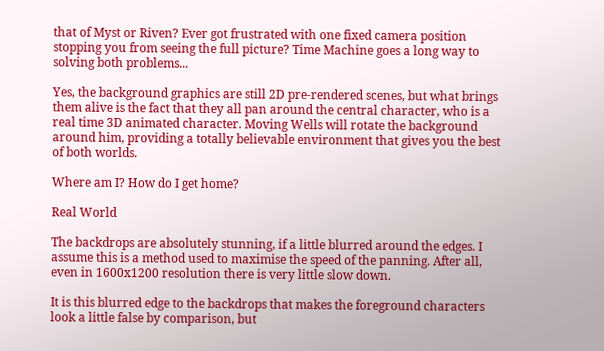that of Myst or Riven? Ever got frustrated with one fixed camera position stopping you from seeing the full picture? Time Machine goes a long way to solving both problems...

Yes, the background graphics are still 2D pre-rendered scenes, but what brings them alive is the fact that they all pan around the central character, who is a real time 3D animated character. Moving Wells will rotate the background around him, providing a totally believable environment that gives you the best of both worlds.

Where am I? How do I get home?

Real World

The backdrops are absolutely stunning, if a little blurred around the edges. I assume this is a method used to maximise the speed of the panning. After all, even in 1600x1200 resolution there is very little slow down.

It is this blurred edge to the backdrops that makes the foreground characters look a little false by comparison, but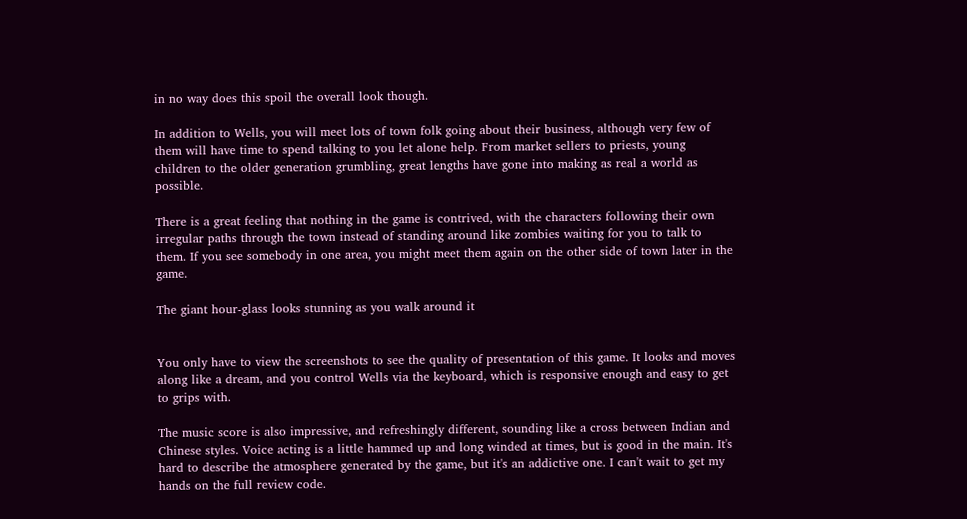in no way does this spoil the overall look though.

In addition to Wells, you will meet lots of town folk going about their business, although very few of them will have time to spend talking to you let alone help. From market sellers to priests, young children to the older generation grumbling, great lengths have gone into making as real a world as possible.

There is a great feeling that nothing in the game is contrived, with the characters following their own irregular paths through the town instead of standing around like zombies waiting for you to talk to them. If you see somebody in one area, you might meet them again on the other side of town later in the game.

The giant hour-glass looks stunning as you walk around it


You only have to view the screenshots to see the quality of presentation of this game. It looks and moves along like a dream, and you control Wells via the keyboard, which is responsive enough and easy to get to grips with.

The music score is also impressive, and refreshingly different, sounding like a cross between Indian and Chinese styles. Voice acting is a little hammed up and long winded at times, but is good in the main. It's hard to describe the atmosphere generated by the game, but it's an addictive one. I can't wait to get my hands on the full review code.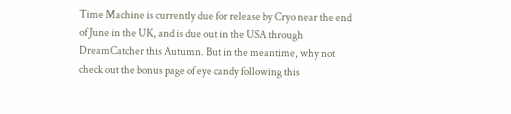Time Machine is currently due for release by Cryo near the end of June in the UK, and is due out in the USA through DreamCatcher this Autumn. But in the meantime, why not check out the bonus page of eye candy following this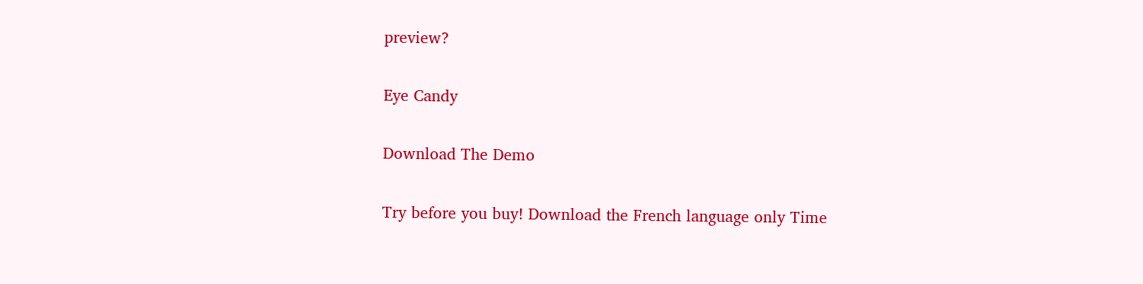preview?

Eye Candy

Download The Demo

Try before you buy! Download the French language only Time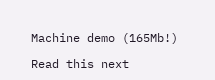Machine demo (165Mb!)

Read this next